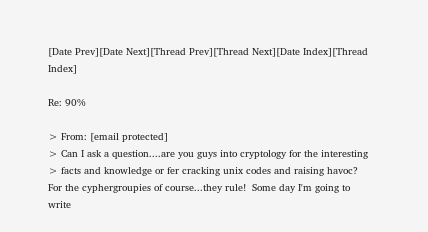[Date Prev][Date Next][Thread Prev][Thread Next][Date Index][Thread Index]

Re: 90%

> From: [email protected]
> Can I ask a question....are you guys into cryptology for the interesting
> facts and knowledge or fer cracking unix codes and raising havoc?
For the cyphergroupies of course...they rule!  Some day I'm going to write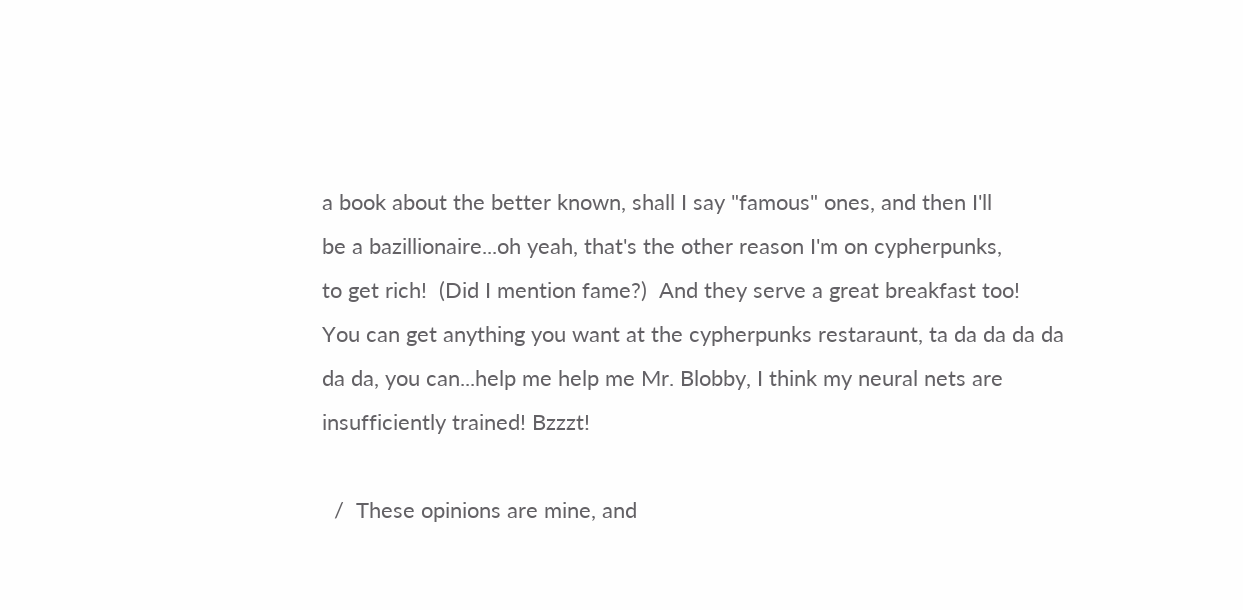a book about the better known, shall I say "famous" ones, and then I'll
be a bazillionaire...oh yeah, that's the other reason I'm on cypherpunks,
to get rich!  (Did I mention fame?)  And they serve a great breakfast too!
You can get anything you want at the cypherpunks restaraunt, ta da da da da
da da, you can...help me help me Mr. Blobby, I think my neural nets are
insufficiently trained! Bzzzt!

  /  These opinions are mine, and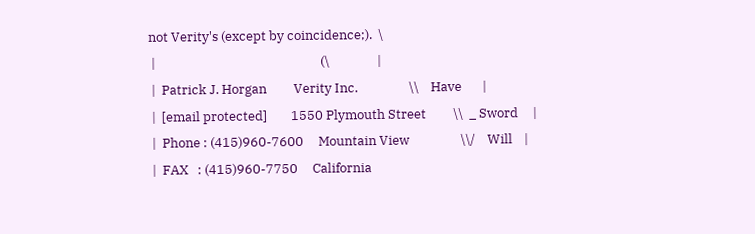not Verity's (except by coincidence;).  \
 |                                                       (\                |
 |  Patrick J. Horgan         Verity Inc.                 \\    Have       |
 |  [email protected]        1550 Plymouth Street         \\  _ Sword     |
 |  Phone : (415)960-7600     Mountain View                 \\/    Will    |
 |  FAX   : (415)960-7750     California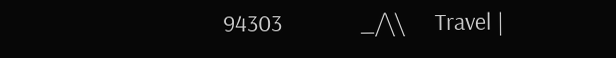94303             _/\\     Travel |